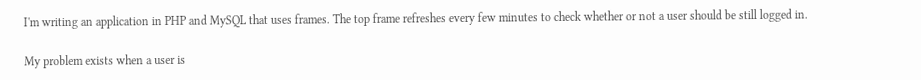I'm writing an application in PHP and MySQL that uses frames. The top frame refreshes every few minutes to check whether or not a user should be still logged in.

My problem exists when a user is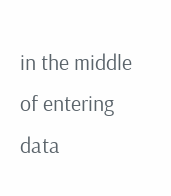in the middle of entering data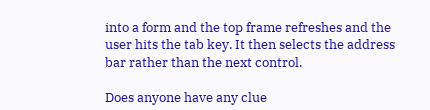into a form and the top frame refreshes and the user hits the tab key. It then selects the address bar rather than the next control.

Does anyone have any clue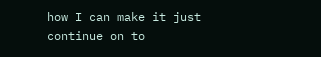how I can make it just continue on to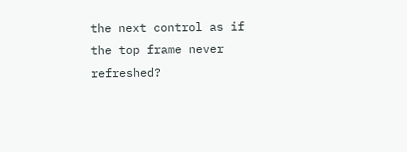the next control as if the top frame never refreshed?